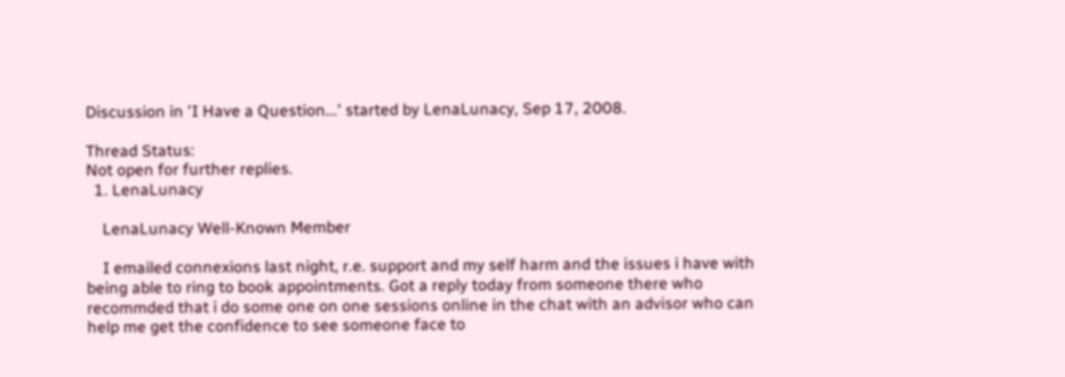Discussion in 'I Have a Question...' started by LenaLunacy, Sep 17, 2008.

Thread Status:
Not open for further replies.
  1. LenaLunacy

    LenaLunacy Well-Known Member

    I emailed connexions last night, r.e. support and my self harm and the issues i have with being able to ring to book appointments. Got a reply today from someone there who recommded that i do some one on one sessions online in the chat with an advisor who can help me get the confidence to see someone face to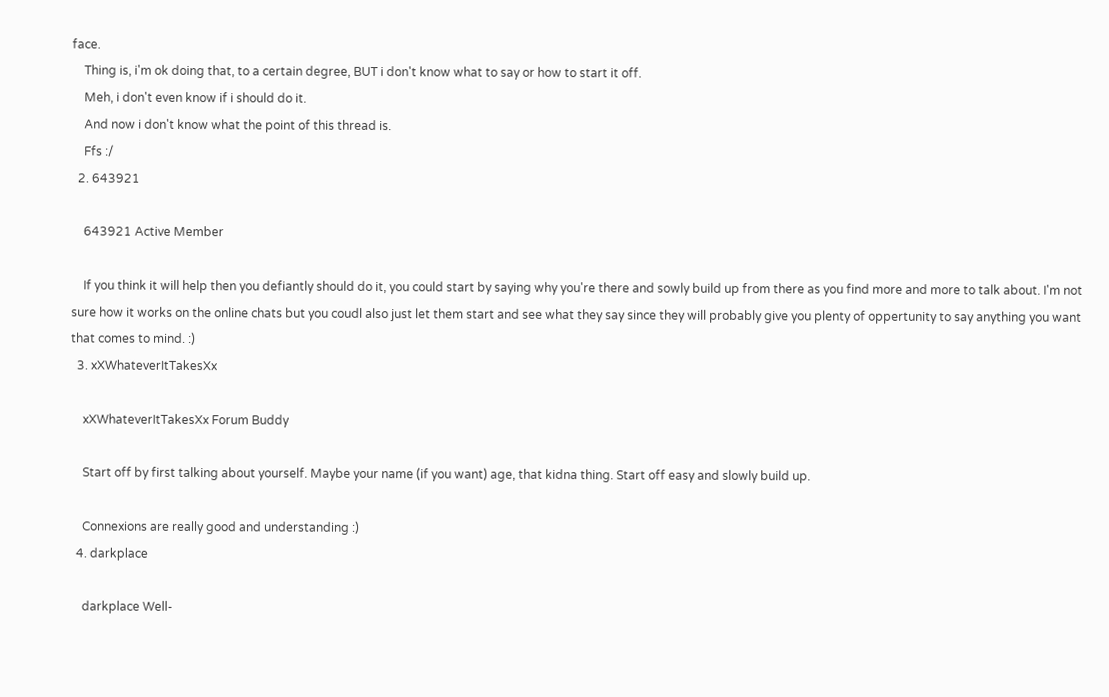face.
    Thing is, i'm ok doing that, to a certain degree, BUT i don't know what to say or how to start it off.
    Meh, i don't even know if i should do it.
    And now i don't know what the point of this thread is.
    Ffs :/
  2. 643921

    643921 Active Member

    If you think it will help then you defiantly should do it, you could start by saying why you're there and sowly build up from there as you find more and more to talk about. I'm not sure how it works on the online chats but you coudl also just let them start and see what they say since they will probably give you plenty of oppertunity to say anything you want that comes to mind. :)
  3. xXWhateverItTakesXx

    xXWhateverItTakesXx Forum Buddy

    Start off by first talking about yourself. Maybe your name (if you want) age, that kidna thing. Start off easy and slowly build up.

    Connexions are really good and understanding :)
  4. darkplace

    darkplace Well-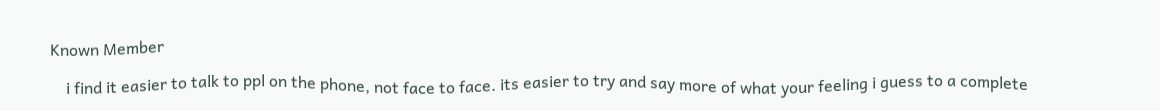Known Member

    i find it easier to talk to ppl on the phone, not face to face. its easier to try and say more of what your feeling i guess to a complete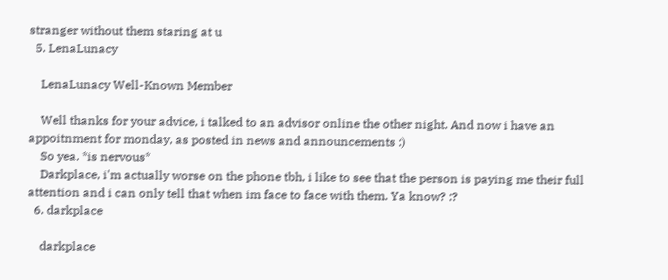stranger without them staring at u
  5. LenaLunacy

    LenaLunacy Well-Known Member

    Well thanks for your advice, i talked to an advisor online the other night. And now i have an appoitnment for monday, as posted in news and announcements :)
    So yea. *is nervous*
    Darkplace, i'm actually worse on the phone tbh, i like to see that the person is paying me their full attention and i can only tell that when im face to face with them. Ya know? :?
  6. darkplace

    darkplace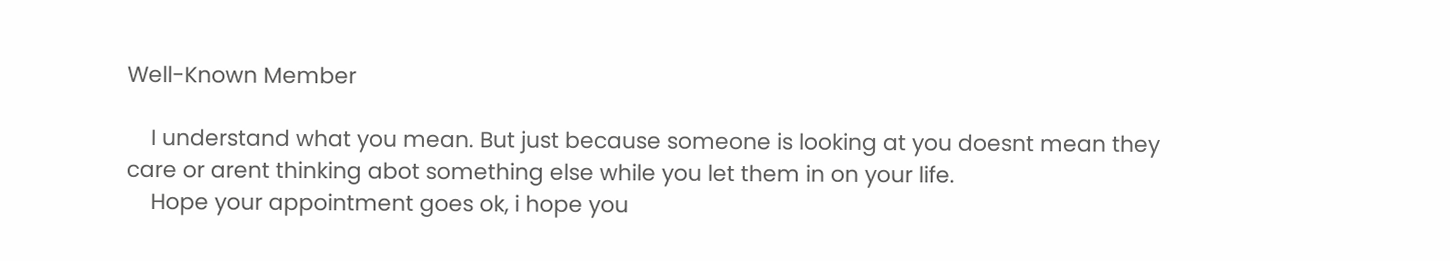Well-Known Member

    I understand what you mean. But just because someone is looking at you doesnt mean they care or arent thinking abot something else while you let them in on your life.
    Hope your appointment goes ok, i hope you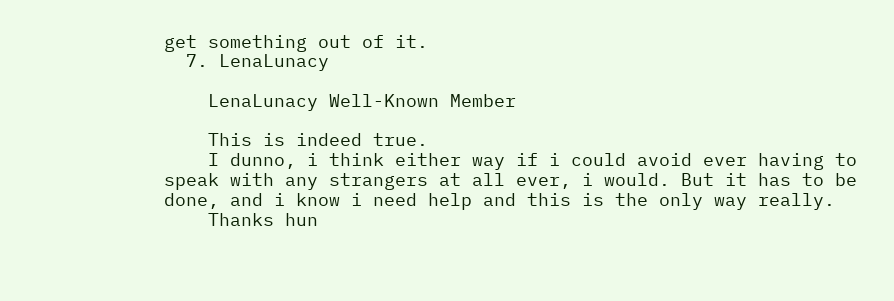get something out of it.
  7. LenaLunacy

    LenaLunacy Well-Known Member

    This is indeed true.
    I dunno, i think either way if i could avoid ever having to speak with any strangers at all ever, i would. But it has to be done, and i know i need help and this is the only way really.
    Thanks hun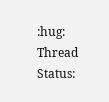:hug:
Thread Status: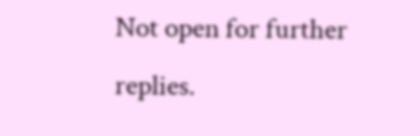Not open for further replies.